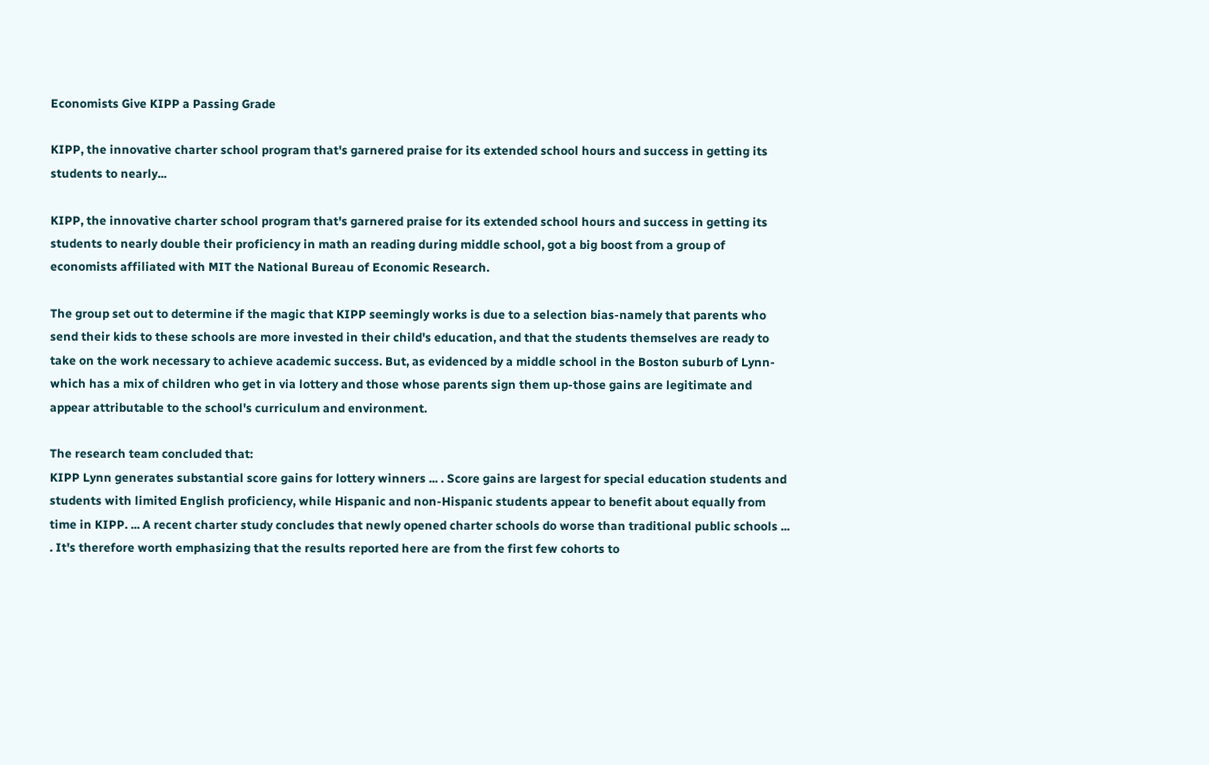Economists Give KIPP a Passing Grade

KIPP, the innovative charter school program that's garnered praise for its extended school hours and success in getting its students to nearly...

KIPP, the innovative charter school program that's garnered praise for its extended school hours and success in getting its students to nearly double their proficiency in math an reading during middle school, got a big boost from a group of economists affiliated with MIT the National Bureau of Economic Research.

The group set out to determine if the magic that KIPP seemingly works is due to a selection bias-namely that parents who send their kids to these schools are more invested in their child's education, and that the students themselves are ready to take on the work necessary to achieve academic success. But, as evidenced by a middle school in the Boston suburb of Lynn-which has a mix of children who get in via lottery and those whose parents sign them up-those gains are legitimate and appear attributable to the school's curriculum and environment.

The research team concluded that:
KIPP Lynn generates substantial score gains for lottery winners ... . Score gains are largest for special education students and students with limited English proficiency, while Hispanic and non-Hispanic students appear to benefit about equally from time in KIPP. ... A recent charter study concludes that newly opened charter schools do worse than traditional public schools ... . It's therefore worth emphasizing that the results reported here are from the first few cohorts to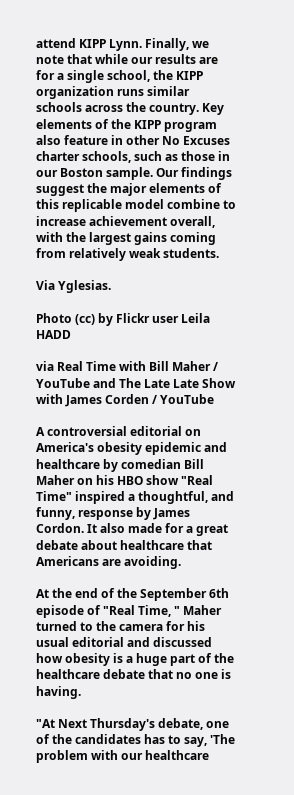attend KIPP Lynn. Finally, we note that while our results are for a single school, the KIPP organization runs similar schools across the country. Key elements of the KIPP program also feature in other No Excuses charter schools, such as those in our Boston sample. Our findings suggest the major elements of this replicable model combine to increase achievement overall, with the largest gains coming from relatively weak students.

Via Yglesias.

Photo (cc) by Flickr user Leila HADD

via Real Time with Bill Maher / YouTube and The Late Late Show with James Corden / YouTube

A controversial editorial on America's obesity epidemic and healthcare by comedian Bill Maher on his HBO show "Real Time" inspired a thoughtful, and funny, response by James Cordon. It also made for a great debate about healthcare that Americans are avoiding.

At the end of the September 6th episode of "Real Time, " Maher turned to the camera for his usual editorial and discussed how obesity is a huge part of the healthcare debate that no one is having.

"At Next Thursday's debate, one of the candidates has to say, 'The problem with our healthcare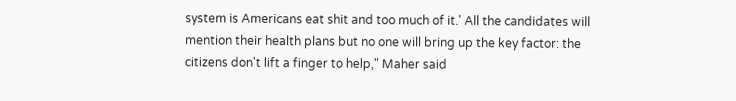system is Americans eat shit and too much of it.' All the candidates will mention their health plans but no one will bring up the key factor: the citizens don't lift a finger to help," Maher said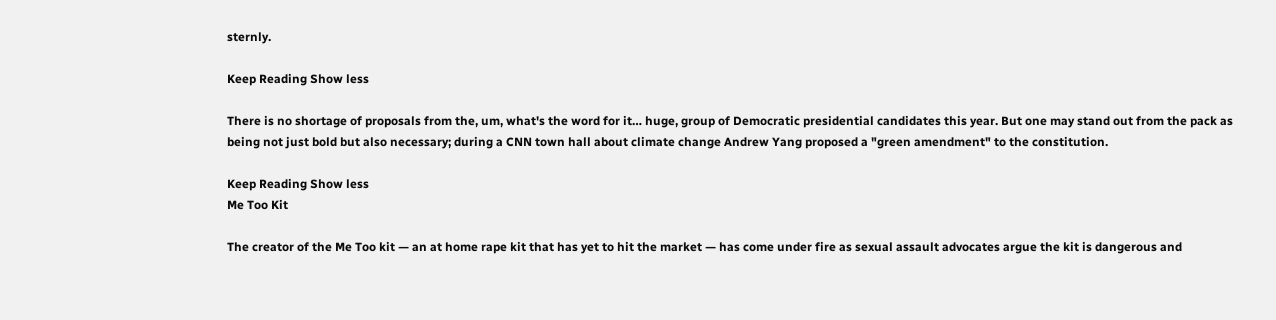sternly.

Keep Reading Show less

There is no shortage of proposals from the, um, what's the word for it… huge, group of Democratic presidential candidates this year. But one may stand out from the pack as being not just bold but also necessary; during a CNN town hall about climate change Andrew Yang proposed a "green amendment" to the constitution.

Keep Reading Show less
Me Too Kit

The creator of the Me Too kit — an at home rape kit that has yet to hit the market — has come under fire as sexual assault advocates argue the kit is dangerous and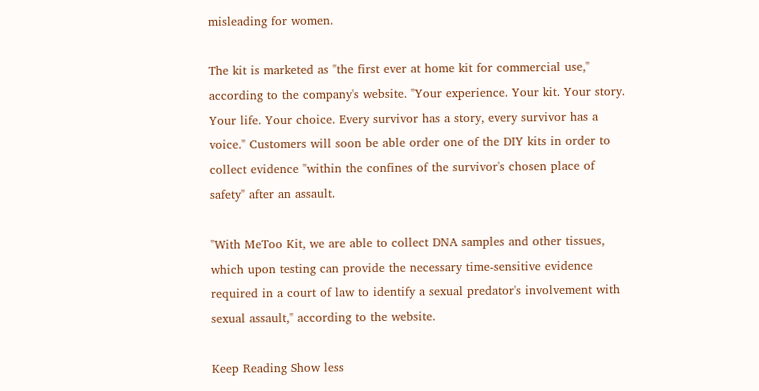misleading for women.

The kit is marketed as "the first ever at home kit for commercial use," according to the company's website. "Your experience. Your kit. Your story. Your life. Your choice. Every survivor has a story, every survivor has a voice." Customers will soon be able order one of the DIY kits in order to collect evidence "within the confines of the survivor's chosen place of safety" after an assault.

"With MeToo Kit, we are able to collect DNA samples and other tissues, which upon testing can provide the necessary time-sensitive evidence required in a court of law to identify a sexual predator's involvement with sexual assault," according to the website.

Keep Reading Show less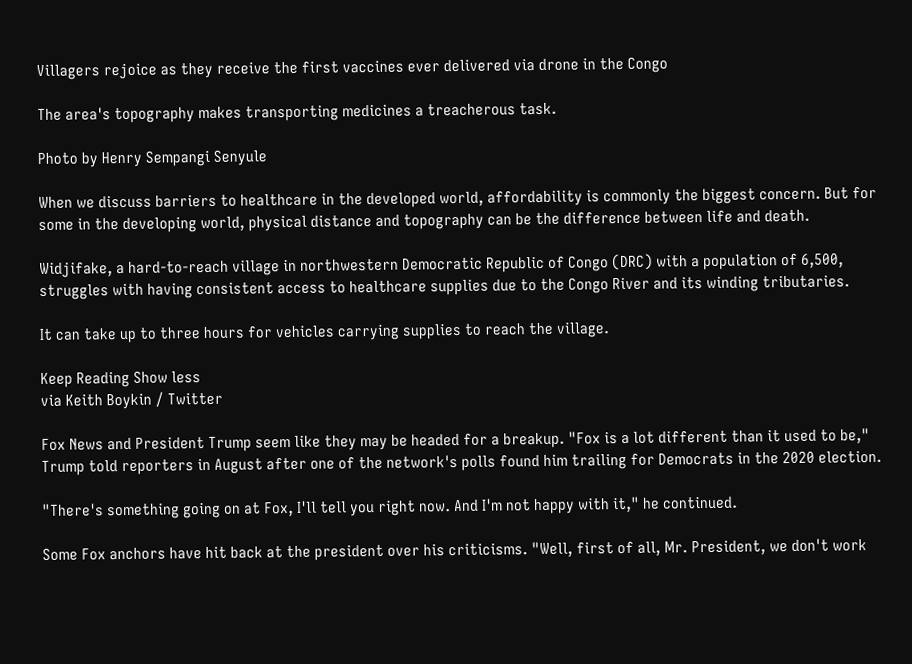Villagers rejoice as they receive the first vaccines ever delivered via drone in the Congo

The area's topography makes transporting medicines a treacherous task.

Photo by Henry Sempangi Senyule

When we discuss barriers to healthcare in the developed world, affordability is commonly the biggest concern. But for some in the developing world, physical distance and topography can be the difference between life and death.

Widjifake, a hard-to-reach village in northwestern Democratic Republic of Congo (DRC) with a population of 6,500, struggles with having consistent access to healthcare supplies due to the Congo River and its winding tributaries.

It can take up to three hours for vehicles carrying supplies to reach the village.

Keep Reading Show less
via Keith Boykin / Twitter

Fox News and President Trump seem like they may be headed for a breakup. "Fox is a lot different than it used to be," Trump told reporters in August after one of the network's polls found him trailing for Democrats in the 2020 election.

"There's something going on at Fox, I'll tell you right now. And I'm not happy with it," he continued.

Some Fox anchors have hit back at the president over his criticisms. "Well, first of all, Mr. President, we don't work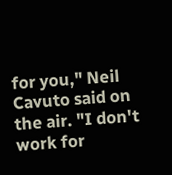for you," Neil Cavuto said on the air. "I don't work for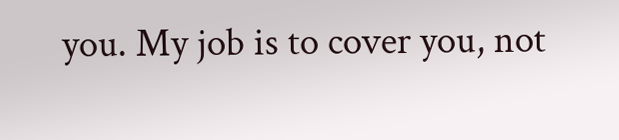you. My job is to cover you, not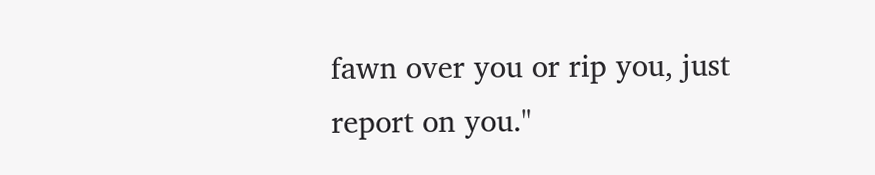fawn over you or rip you, just report on you."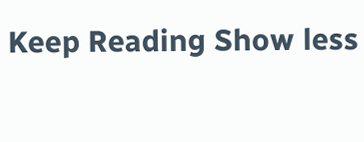Keep Reading Show less